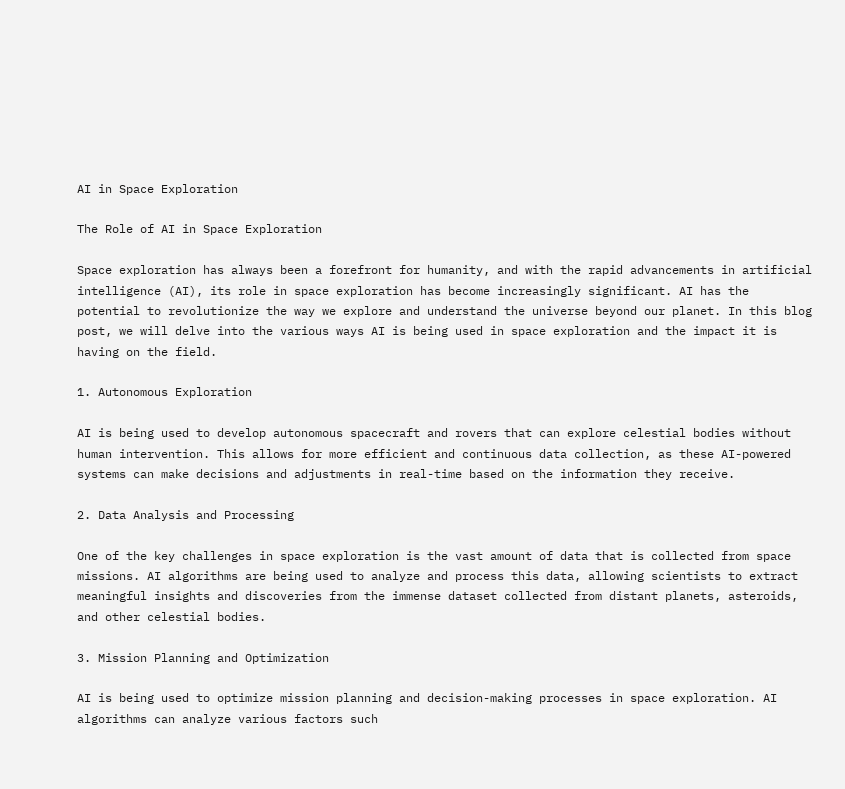AI in Space Exploration

The Role of AI in Space Exploration

Space exploration has always been a forefront for humanity, and with the rapid advancements in artificial intelligence (AI), its role in space exploration has become increasingly significant. AI has the potential to revolutionize the way we explore and understand the universe beyond our planet. In this blog post, we will delve into the various ways AI is being used in space exploration and the impact it is having on the field.

1. Autonomous Exploration

AI is being used to develop autonomous spacecraft and rovers that can explore celestial bodies without human intervention. This allows for more efficient and continuous data collection, as these AI-powered systems can make decisions and adjustments in real-time based on the information they receive.

2. Data Analysis and Processing

One of the key challenges in space exploration is the vast amount of data that is collected from space missions. AI algorithms are being used to analyze and process this data, allowing scientists to extract meaningful insights and discoveries from the immense dataset collected from distant planets, asteroids, and other celestial bodies.

3. Mission Planning and Optimization

AI is being used to optimize mission planning and decision-making processes in space exploration. AI algorithms can analyze various factors such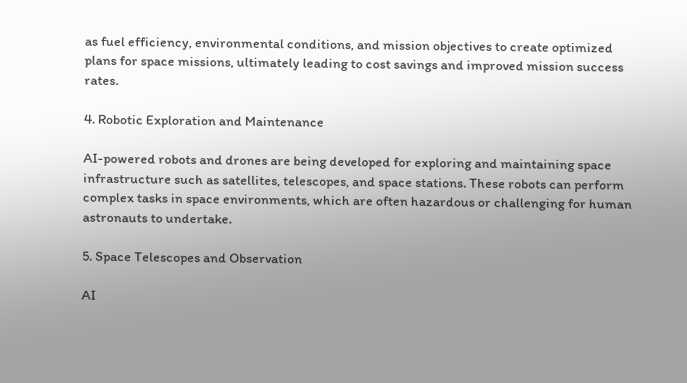as fuel efficiency, environmental conditions, and mission objectives to create optimized plans for space missions, ultimately leading to cost savings and improved mission success rates.

4. Robotic Exploration and Maintenance

AI-powered robots and drones are being developed for exploring and maintaining space infrastructure such as satellites, telescopes, and space stations. These robots can perform complex tasks in space environments, which are often hazardous or challenging for human astronauts to undertake.

5. Space Telescopes and Observation

AI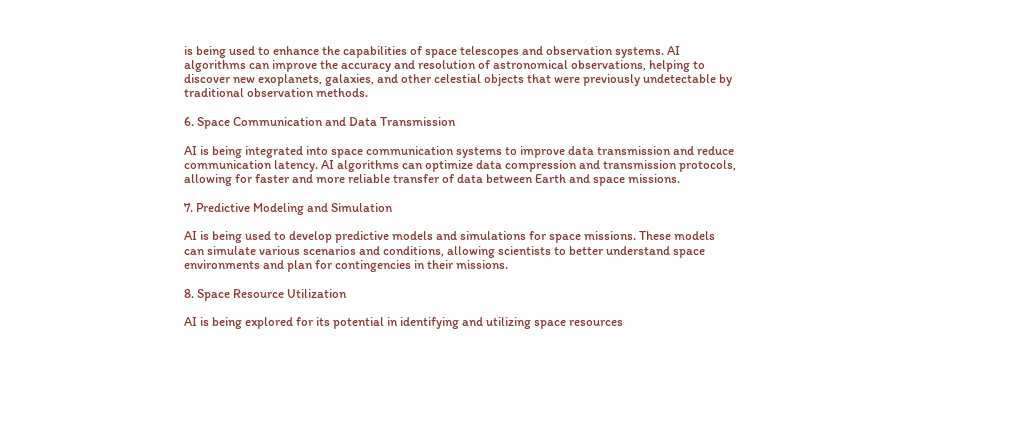is being used to enhance the capabilities of space telescopes and observation systems. AI algorithms can improve the accuracy and resolution of astronomical observations, helping to discover new exoplanets, galaxies, and other celestial objects that were previously undetectable by traditional observation methods.

6. Space Communication and Data Transmission

AI is being integrated into space communication systems to improve data transmission and reduce communication latency. AI algorithms can optimize data compression and transmission protocols, allowing for faster and more reliable transfer of data between Earth and space missions.

7. Predictive Modeling and Simulation

AI is being used to develop predictive models and simulations for space missions. These models can simulate various scenarios and conditions, allowing scientists to better understand space environments and plan for contingencies in their missions.

8. Space Resource Utilization

AI is being explored for its potential in identifying and utilizing space resources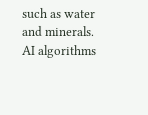such as water and minerals. AI algorithms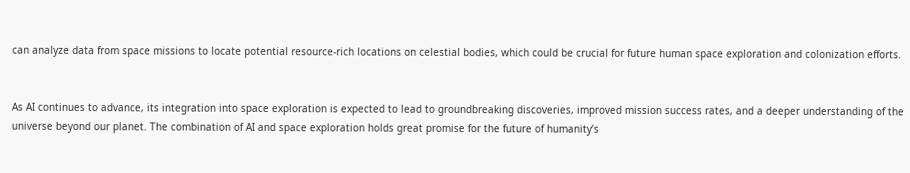can analyze data from space missions to locate potential resource-rich locations on celestial bodies, which could be crucial for future human space exploration and colonization efforts.


As AI continues to advance, its integration into space exploration is expected to lead to groundbreaking discoveries, improved mission success rates, and a deeper understanding of the universe beyond our planet. The combination of AI and space exploration holds great promise for the future of humanity’s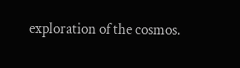exploration of the cosmos.